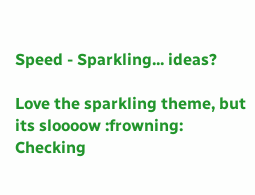Speed - Sparkling... ideas?

Love the sparkling theme, but its sloooow :frowning:
Checking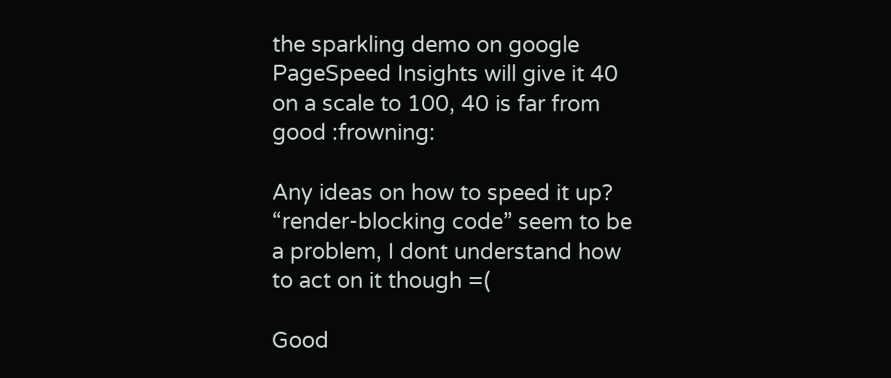the sparkling demo on google PageSpeed Insights will give it 40 on a scale to 100, 40 is far from good :frowning:

Any ideas on how to speed it up?
“render-blocking code” seem to be a problem, I dont understand how to act on it though =(

Good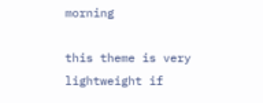morning

this theme is very lightweight if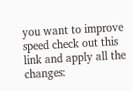you want to improve speed check out this link and apply all the changes: